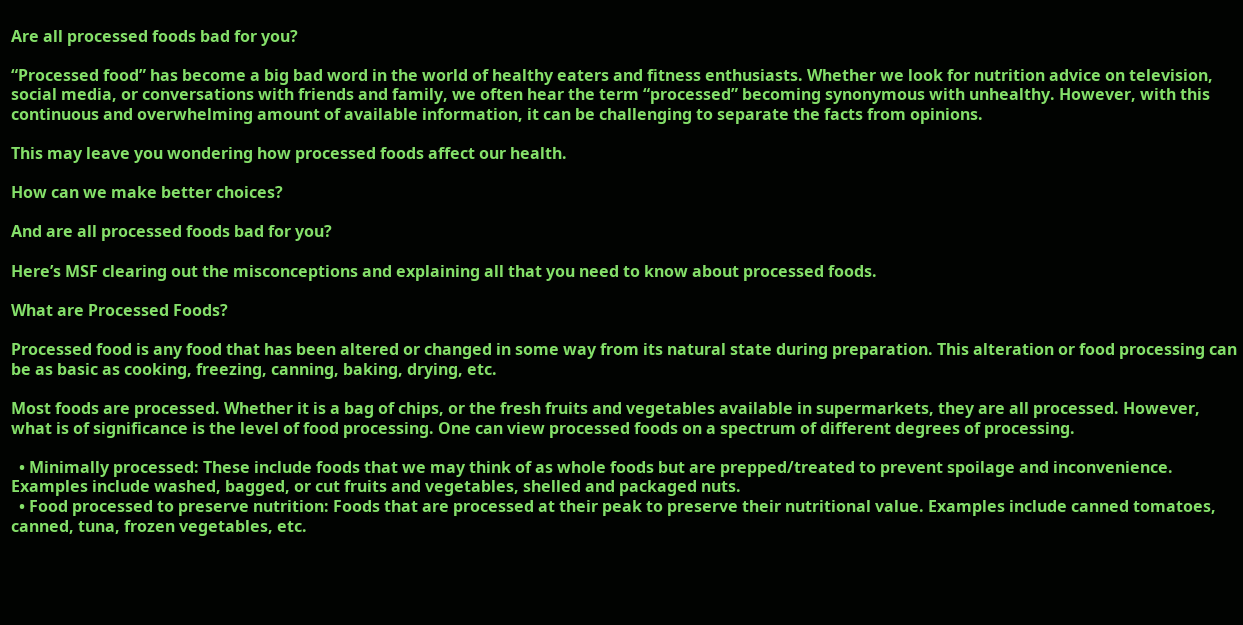Are all processed foods bad for you?

“Processed food” has become a big bad word in the world of healthy eaters and fitness enthusiasts. Whether we look for nutrition advice on television, social media, or conversations with friends and family, we often hear the term “processed” becoming synonymous with unhealthy. However, with this continuous and overwhelming amount of available information, it can be challenging to separate the facts from opinions.

This may leave you wondering how processed foods affect our health.

How can we make better choices?

And are all processed foods bad for you?

Here’s MSF clearing out the misconceptions and explaining all that you need to know about processed foods.

What are Processed Foods?

Processed food is any food that has been altered or changed in some way from its natural state during preparation. This alteration or food processing can be as basic as cooking, freezing, canning, baking, drying, etc.

Most foods are processed. Whether it is a bag of chips, or the fresh fruits and vegetables available in supermarkets, they are all processed. However, what is of significance is the level of food processing. One can view processed foods on a spectrum of different degrees of processing.

  • Minimally processed: These include foods that we may think of as whole foods but are prepped/treated to prevent spoilage and inconvenience. Examples include washed, bagged, or cut fruits and vegetables, shelled and packaged nuts.
  • Food processed to preserve nutrition: Foods that are processed at their peak to preserve their nutritional value. Examples include canned tomatoes, canned, tuna, frozen vegetables, etc.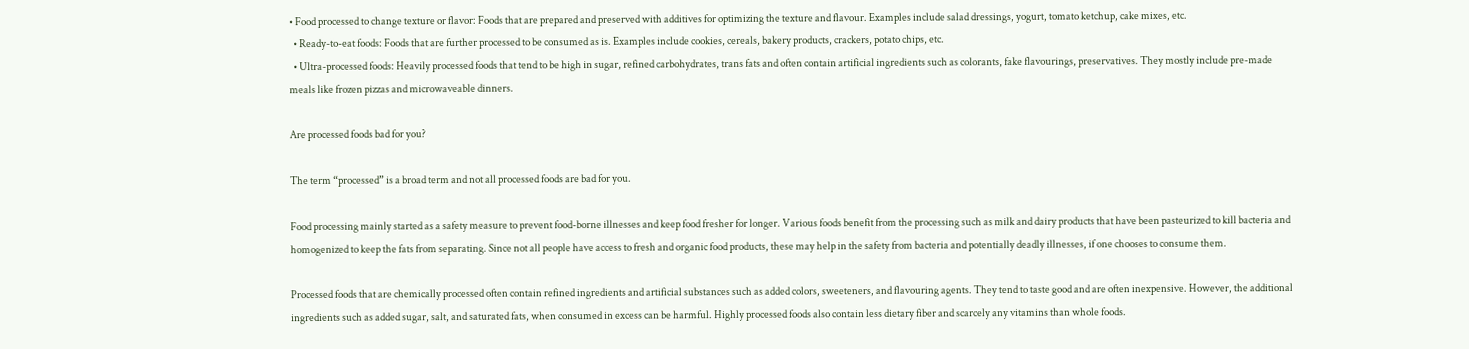• Food processed to change texture or flavor: Foods that are prepared and preserved with additives for optimizing the texture and flavour. Examples include salad dressings, yogurt, tomato ketchup, cake mixes, etc.
  • Ready-to-eat foods: Foods that are further processed to be consumed as is. Examples include cookies, cereals, bakery products, crackers, potato chips, etc.
  • Ultra-processed foods: Heavily processed foods that tend to be high in sugar, refined carbohydrates, trans fats and often contain artificial ingredients such as colorants, fake flavourings, preservatives. They mostly include pre-made meals like frozen pizzas and microwaveable dinners.

Are processed foods bad for you?

The term “processed” is a broad term and not all processed foods are bad for you.

Food processing mainly started as a safety measure to prevent food-borne illnesses and keep food fresher for longer. Various foods benefit from the processing such as milk and dairy products that have been pasteurized to kill bacteria and homogenized to keep the fats from separating. Since not all people have access to fresh and organic food products, these may help in the safety from bacteria and potentially deadly illnesses, if one chooses to consume them.

Processed foods that are chemically processed often contain refined ingredients and artificial substances such as added colors, sweeteners, and flavouring agents. They tend to taste good and are often inexpensive. However, the additional ingredients such as added sugar, salt, and saturated fats, when consumed in excess can be harmful. Highly processed foods also contain less dietary fiber and scarcely any vitamins than whole foods.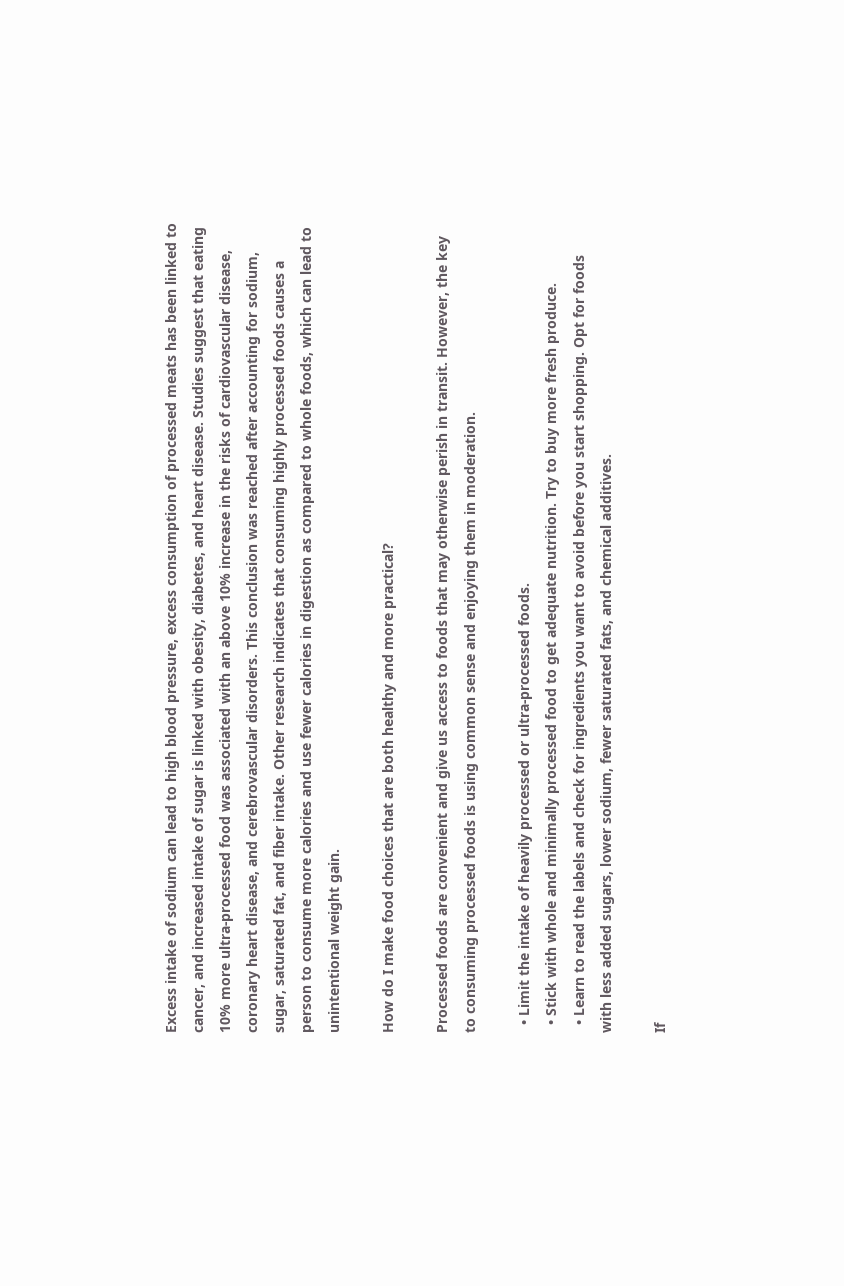Excess intake of sodium can lead to high blood pressure, excess consumption of processed meats has been linked to cancer, and increased intake of sugar is linked with obesity, diabetes, and heart disease. Studies suggest that eating 10% more ultra-processed food was associated with an above 10% increase in the risks of cardiovascular disease, coronary heart disease, and cerebrovascular disorders. This conclusion was reached after accounting for sodium, sugar, saturated fat, and fiber intake. Other research indicates that consuming highly processed foods causes a person to consume more calories and use fewer calories in digestion as compared to whole foods, which can lead to unintentional weight gain.

How do I make food choices that are both healthy and more practical?

Processed foods are convenient and give us access to foods that may otherwise perish in transit. However, the key to consuming processed foods is using common sense and enjoying them in moderation.

  • Limit the intake of heavily processed or ultra-processed foods.
  • Stick with whole and minimally processed food to get adequate nutrition. Try to buy more fresh produce.
  • Learn to read the labels and check for ingredients you want to avoid before you start shopping. Opt for foods with less added sugars, lower sodium, fewer saturated fats, and chemical additives.

If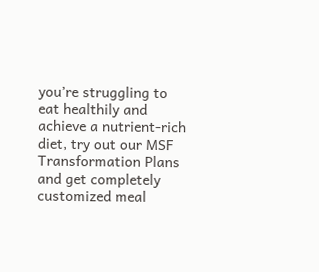you’re struggling to eat healthily and achieve a nutrient-rich diet, try out our MSF Transformation Plans and get completely customized meal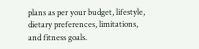plans as per your budget, lifestyle, dietary preferences, limitations, and fitness goals.